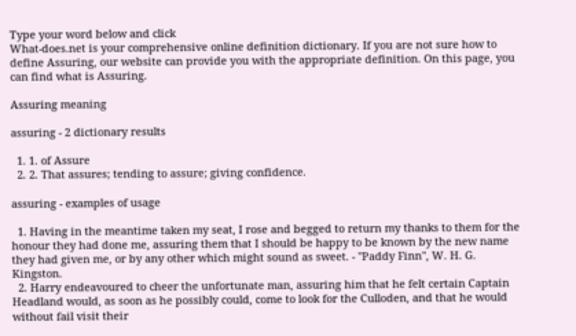Type your word below and click
What-does.net is your comprehensive online definition dictionary. If you are not sure how to define Assuring, our website can provide you with the appropriate definition. On this page, you can find what is Assuring.

Assuring meaning

assuring - 2 dictionary results

  1. 1. of Assure
  2. 2. That assures; tending to assure; giving confidence.

assuring - examples of usage

  1. Having in the meantime taken my seat, I rose and begged to return my thanks to them for the honour they had done me, assuring them that I should be happy to be known by the new name they had given me, or by any other which might sound as sweet. - "Paddy Finn", W. H. G. Kingston.
  2. Harry endeavoured to cheer the unfortunate man, assuring him that he felt certain Captain Headland would, as soon as he possibly could, come to look for the Culloden, and that he would without fail visit their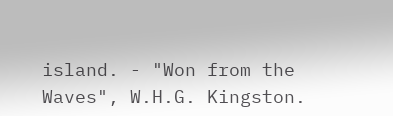island. - "Won from the Waves", W.H.G. Kingston.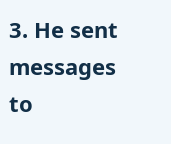3. He sent messages to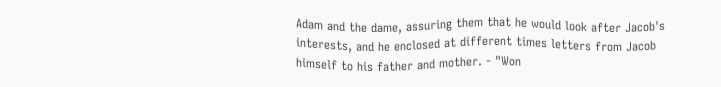Adam and the dame, assuring them that he would look after Jacob's interests, and he enclosed at different times letters from Jacob himself to his father and mother. - "Won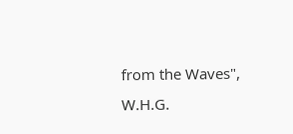from the Waves", W.H.G.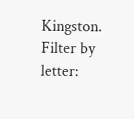Kingston.
Filter by letter: